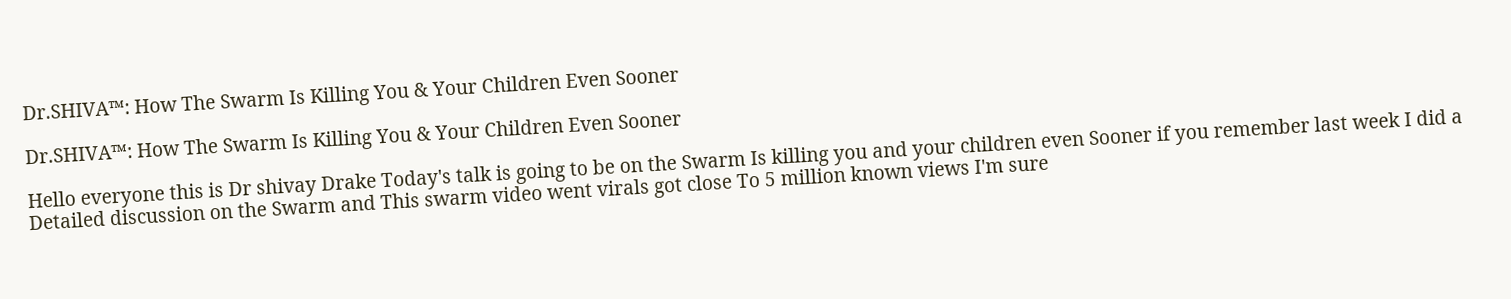Dr.SHIVA™: How The Swarm Is Killing You & Your Children Even Sooner

Dr.SHIVA™: How The Swarm Is Killing You & Your Children Even Sooner

Hello everyone this is Dr shivay Drake Today's talk is going to be on the Swarm Is killing you and your children even Sooner if you remember last week I did a Detailed discussion on the Swarm and This swarm video went virals got close To 5 million known views I'm sure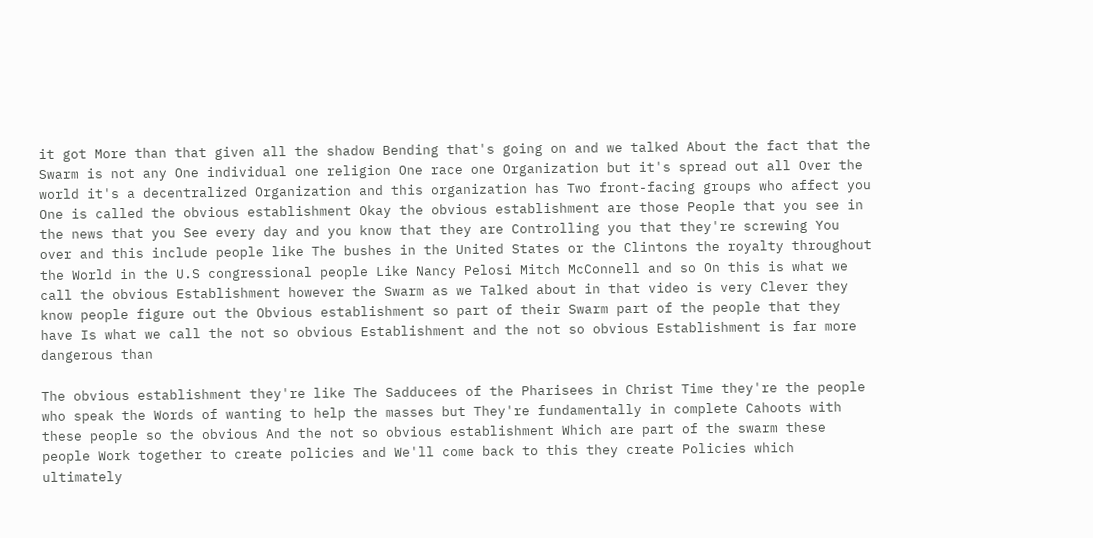it got More than that given all the shadow Bending that's going on and we talked About the fact that the Swarm is not any One individual one religion One race one Organization but it's spread out all Over the world it's a decentralized Organization and this organization has Two front-facing groups who affect you One is called the obvious establishment Okay the obvious establishment are those People that you see in the news that you See every day and you know that they are Controlling you that they're screwing You over and this include people like The bushes in the United States or the Clintons the royalty throughout the World in the U.S congressional people Like Nancy Pelosi Mitch McConnell and so On this is what we call the obvious Establishment however the Swarm as we Talked about in that video is very Clever they know people figure out the Obvious establishment so part of their Swarm part of the people that they have Is what we call the not so obvious Establishment and the not so obvious Establishment is far more dangerous than

The obvious establishment they're like The Sadducees of the Pharisees in Christ Time they're the people who speak the Words of wanting to help the masses but They're fundamentally in complete Cahoots with these people so the obvious And the not so obvious establishment Which are part of the swarm these people Work together to create policies and We'll come back to this they create Policies which ultimately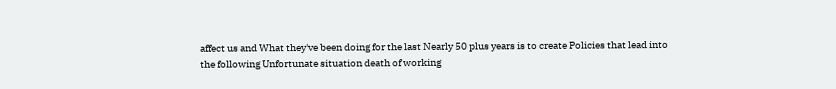affect us and What they've been doing for the last Nearly 50 plus years is to create Policies that lead into the following Unfortunate situation death of working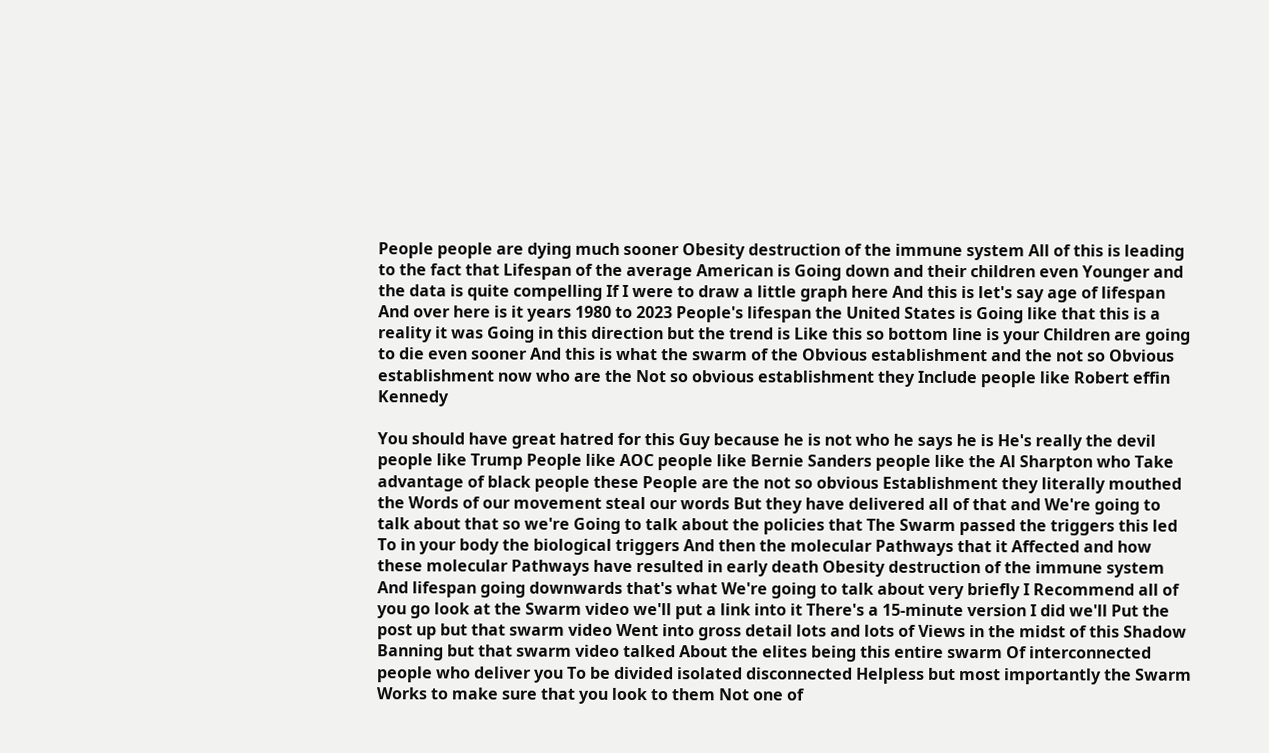People people are dying much sooner Obesity destruction of the immune system All of this is leading to the fact that Lifespan of the average American is Going down and their children even Younger and the data is quite compelling If I were to draw a little graph here And this is let's say age of lifespan And over here is it years 1980 to 2023 People's lifespan the United States is Going like that this is a reality it was Going in this direction but the trend is Like this so bottom line is your Children are going to die even sooner And this is what the swarm of the Obvious establishment and the not so Obvious establishment now who are the Not so obvious establishment they Include people like Robert effin Kennedy

You should have great hatred for this Guy because he is not who he says he is He's really the devil people like Trump People like AOC people like Bernie Sanders people like the Al Sharpton who Take advantage of black people these People are the not so obvious Establishment they literally mouthed the Words of our movement steal our words But they have delivered all of that and We're going to talk about that so we're Going to talk about the policies that The Swarm passed the triggers this led To in your body the biological triggers And then the molecular Pathways that it Affected and how these molecular Pathways have resulted in early death Obesity destruction of the immune system And lifespan going downwards that's what We're going to talk about very briefly I Recommend all of you go look at the Swarm video we'll put a link into it There's a 15-minute version I did we'll Put the post up but that swarm video Went into gross detail lots and lots of Views in the midst of this Shadow Banning but that swarm video talked About the elites being this entire swarm Of interconnected people who deliver you To be divided isolated disconnected Helpless but most importantly the Swarm Works to make sure that you look to them Not one of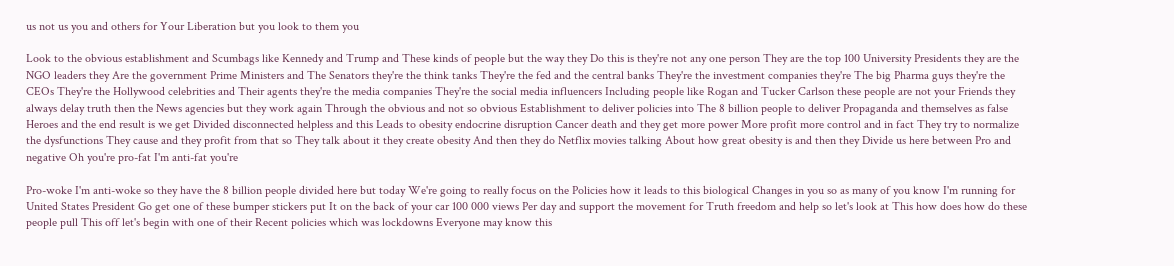us not us you and others for Your Liberation but you look to them you

Look to the obvious establishment and Scumbags like Kennedy and Trump and These kinds of people but the way they Do this is they're not any one person They are the top 100 University Presidents they are the NGO leaders they Are the government Prime Ministers and The Senators they're the think tanks They're the fed and the central banks They're the investment companies they're The big Pharma guys they're the CEOs They're the Hollywood celebrities and Their agents they're the media companies They're the social media influencers Including people like Rogan and Tucker Carlson these people are not your Friends they always delay truth then the News agencies but they work again Through the obvious and not so obvious Establishment to deliver policies into The 8 billion people to deliver Propaganda and themselves as false Heroes and the end result is we get Divided disconnected helpless and this Leads to obesity endocrine disruption Cancer death and they get more power More profit more control and in fact They try to normalize the dysfunctions They cause and they profit from that so They talk about it they create obesity And then they do Netflix movies talking About how great obesity is and then they Divide us here between Pro and negative Oh you're pro-fat I'm anti-fat you're

Pro-woke I'm anti-woke so they have the 8 billion people divided here but today We're going to really focus on the Policies how it leads to this biological Changes in you so as many of you know I'm running for United States President Go get one of these bumper stickers put It on the back of your car 100 000 views Per day and support the movement for Truth freedom and help so let's look at This how does how do these people pull This off let's begin with one of their Recent policies which was lockdowns Everyone may know this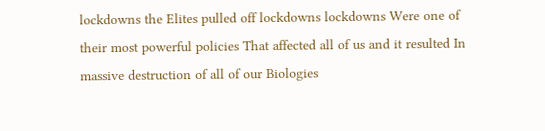lockdowns the Elites pulled off lockdowns lockdowns Were one of their most powerful policies That affected all of us and it resulted In massive destruction of all of our Biologies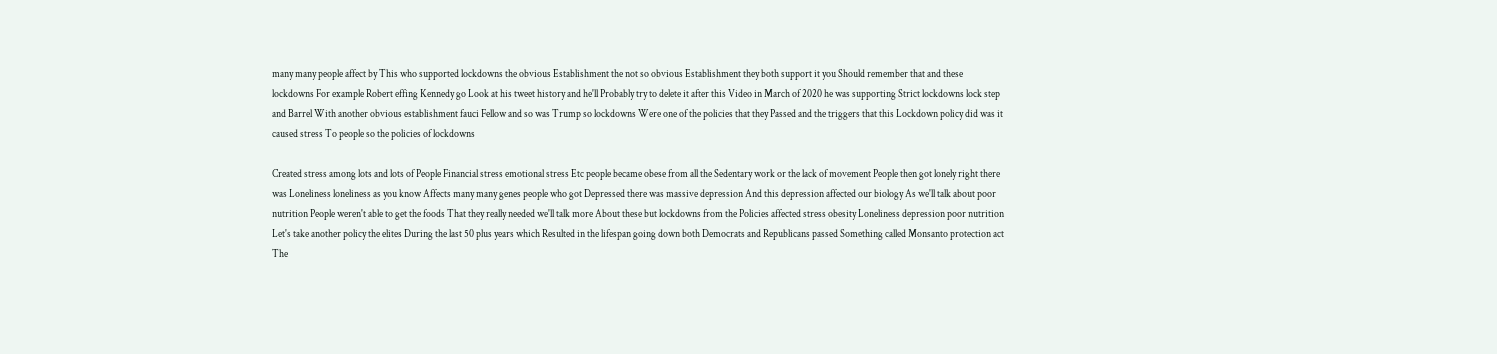many many people affect by This who supported lockdowns the obvious Establishment the not so obvious Establishment they both support it you Should remember that and these lockdowns For example Robert effing Kennedy go Look at his tweet history and he'll Probably try to delete it after this Video in March of 2020 he was supporting Strict lockdowns lock step and Barrel With another obvious establishment fauci Fellow and so was Trump so lockdowns Were one of the policies that they Passed and the triggers that this Lockdown policy did was it caused stress To people so the policies of lockdowns

Created stress among lots and lots of People Financial stress emotional stress Etc people became obese from all the Sedentary work or the lack of movement People then got lonely right there was Loneliness loneliness as you know Affects many many genes people who got Depressed there was massive depression And this depression affected our biology As we'll talk about poor nutrition People weren't able to get the foods That they really needed we'll talk more About these but lockdowns from the Policies affected stress obesity Loneliness depression poor nutrition Let's take another policy the elites During the last 50 plus years which Resulted in the lifespan going down both Democrats and Republicans passed Something called Monsanto protection act The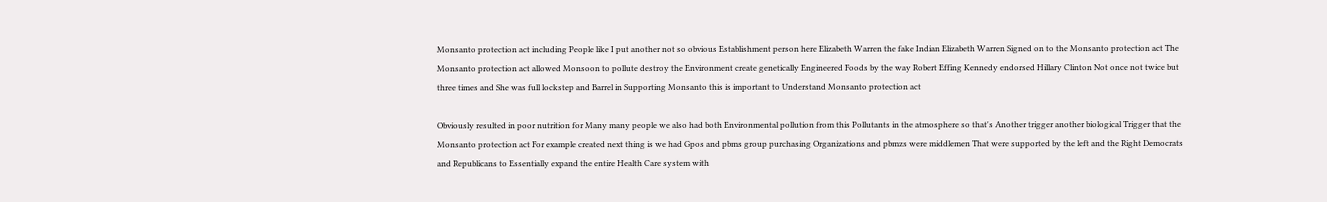Monsanto protection act including People like I put another not so obvious Establishment person here Elizabeth Warren the fake Indian Elizabeth Warren Signed on to the Monsanto protection act The Monsanto protection act allowed Monsoon to pollute destroy the Environment create genetically Engineered Foods by the way Robert Effing Kennedy endorsed Hillary Clinton Not once not twice but three times and She was full lockstep and Barrel in Supporting Monsanto this is important to Understand Monsanto protection act

Obviously resulted in poor nutrition for Many many people we also had both Environmental pollution from this Pollutants in the atmosphere so that's Another trigger another biological Trigger that the Monsanto protection act For example created next thing is we had Gpos and pbms group purchasing Organizations and pbmzs were middlemen That were supported by the left and the Right Democrats and Republicans to Essentially expand the entire Health Care system with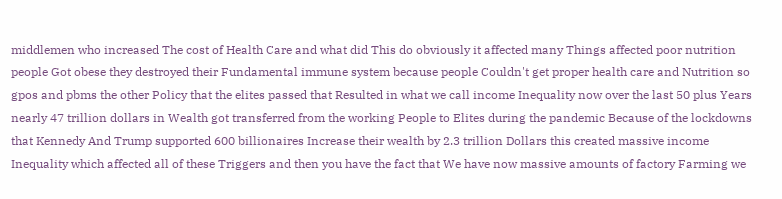middlemen who increased The cost of Health Care and what did This do obviously it affected many Things affected poor nutrition people Got obese they destroyed their Fundamental immune system because people Couldn't get proper health care and Nutrition so gpos and pbms the other Policy that the elites passed that Resulted in what we call income Inequality now over the last 50 plus Years nearly 47 trillion dollars in Wealth got transferred from the working People to Elites during the pandemic Because of the lockdowns that Kennedy And Trump supported 600 billionaires Increase their wealth by 2.3 trillion Dollars this created massive income Inequality which affected all of these Triggers and then you have the fact that We have now massive amounts of factory Farming we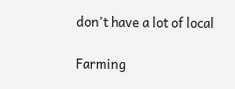don't have a lot of local

Farming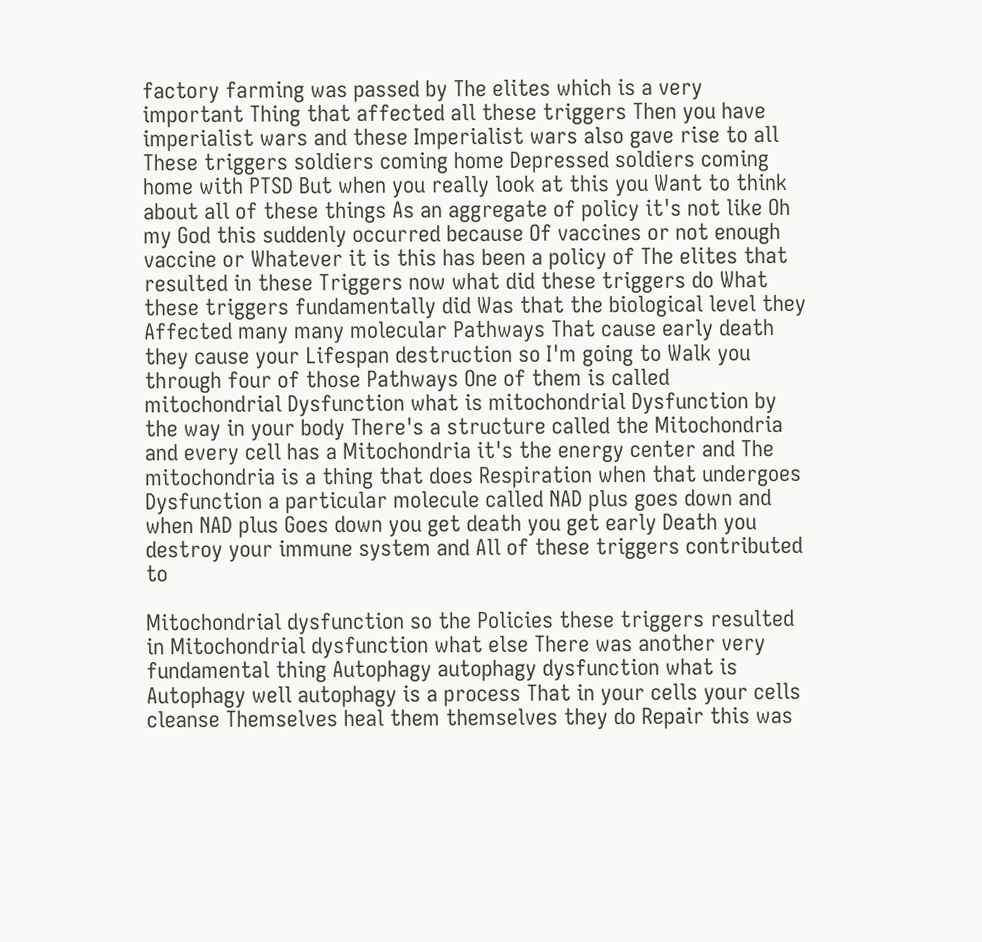factory farming was passed by The elites which is a very important Thing that affected all these triggers Then you have imperialist wars and these Imperialist wars also gave rise to all These triggers soldiers coming home Depressed soldiers coming home with PTSD But when you really look at this you Want to think about all of these things As an aggregate of policy it's not like Oh my God this suddenly occurred because Of vaccines or not enough vaccine or Whatever it is this has been a policy of The elites that resulted in these Triggers now what did these triggers do What these triggers fundamentally did Was that the biological level they Affected many many molecular Pathways That cause early death they cause your Lifespan destruction so I'm going to Walk you through four of those Pathways One of them is called mitochondrial Dysfunction what is mitochondrial Dysfunction by the way in your body There's a structure called the Mitochondria and every cell has a Mitochondria it's the energy center and The mitochondria is a thing that does Respiration when that undergoes Dysfunction a particular molecule called NAD plus goes down and when NAD plus Goes down you get death you get early Death you destroy your immune system and All of these triggers contributed to

Mitochondrial dysfunction so the Policies these triggers resulted in Mitochondrial dysfunction what else There was another very fundamental thing Autophagy autophagy dysfunction what is Autophagy well autophagy is a process That in your cells your cells cleanse Themselves heal them themselves they do Repair this was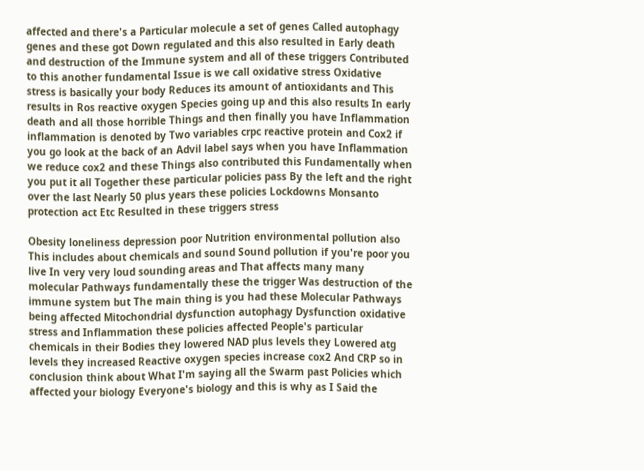affected and there's a Particular molecule a set of genes Called autophagy genes and these got Down regulated and this also resulted in Early death and destruction of the Immune system and all of these triggers Contributed to this another fundamental Issue is we call oxidative stress Oxidative stress is basically your body Reduces its amount of antioxidants and This results in Ros reactive oxygen Species going up and this also results In early death and all those horrible Things and then finally you have Inflammation inflammation is denoted by Two variables crpc reactive protein and Cox2 if you go look at the back of an Advil label says when you have Inflammation we reduce cox2 and these Things also contributed this Fundamentally when you put it all Together these particular policies pass By the left and the right over the last Nearly 50 plus years these policies Lockdowns Monsanto protection act Etc Resulted in these triggers stress

Obesity loneliness depression poor Nutrition environmental pollution also This includes about chemicals and sound Sound pollution if you're poor you live In very very loud sounding areas and That affects many many molecular Pathways fundamentally these the trigger Was destruction of the immune system but The main thing is you had these Molecular Pathways being affected Mitochondrial dysfunction autophagy Dysfunction oxidative stress and Inflammation these policies affected People's particular chemicals in their Bodies they lowered NAD plus levels they Lowered atg levels they increased Reactive oxygen species increase cox2 And CRP so in conclusion think about What I'm saying all the Swarm past Policies which affected your biology Everyone's biology and this is why as I Said the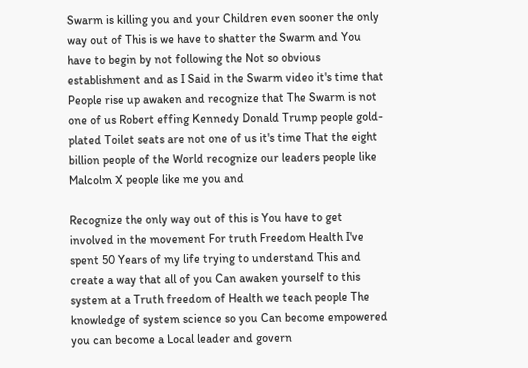Swarm is killing you and your Children even sooner the only way out of This is we have to shatter the Swarm and You have to begin by not following the Not so obvious establishment and as I Said in the Swarm video it's time that People rise up awaken and recognize that The Swarm is not one of us Robert effing Kennedy Donald Trump people gold-plated Toilet seats are not one of us it's time That the eight billion people of the World recognize our leaders people like Malcolm X people like me you and

Recognize the only way out of this is You have to get involved in the movement For truth Freedom Health I've spent 50 Years of my life trying to understand This and create a way that all of you Can awaken yourself to this system at a Truth freedom of Health we teach people The knowledge of system science so you Can become empowered you can become a Local leader and govern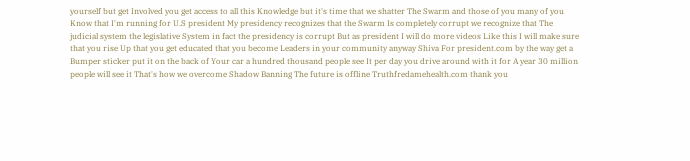yourself but get Involved you get access to all this Knowledge but it's time that we shatter The Swarm and those of you many of you Know that I'm running for U.S president My presidency recognizes that the Swarm Is completely corrupt we recognize that The judicial system the legislative System in fact the presidency is corrupt But as president I will do more videos Like this I will make sure that you rise Up that you get educated that you become Leaders in your community anyway Shiva For president.com by the way get a Bumper sticker put it on the back of Your car a hundred thousand people see It per day you drive around with it for A year 30 million people will see it That's how we overcome Shadow Banning The future is offline Truthfredamehealth.com thank you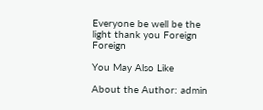Everyone be well be the light thank you Foreign Foreign

You May Also Like

About the Author: admin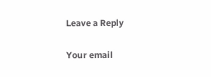Leave a Reply

Your email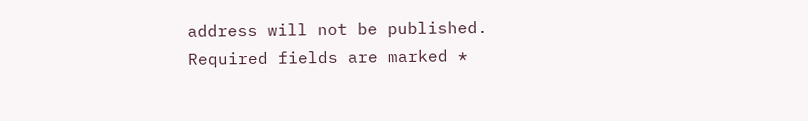address will not be published. Required fields are marked *